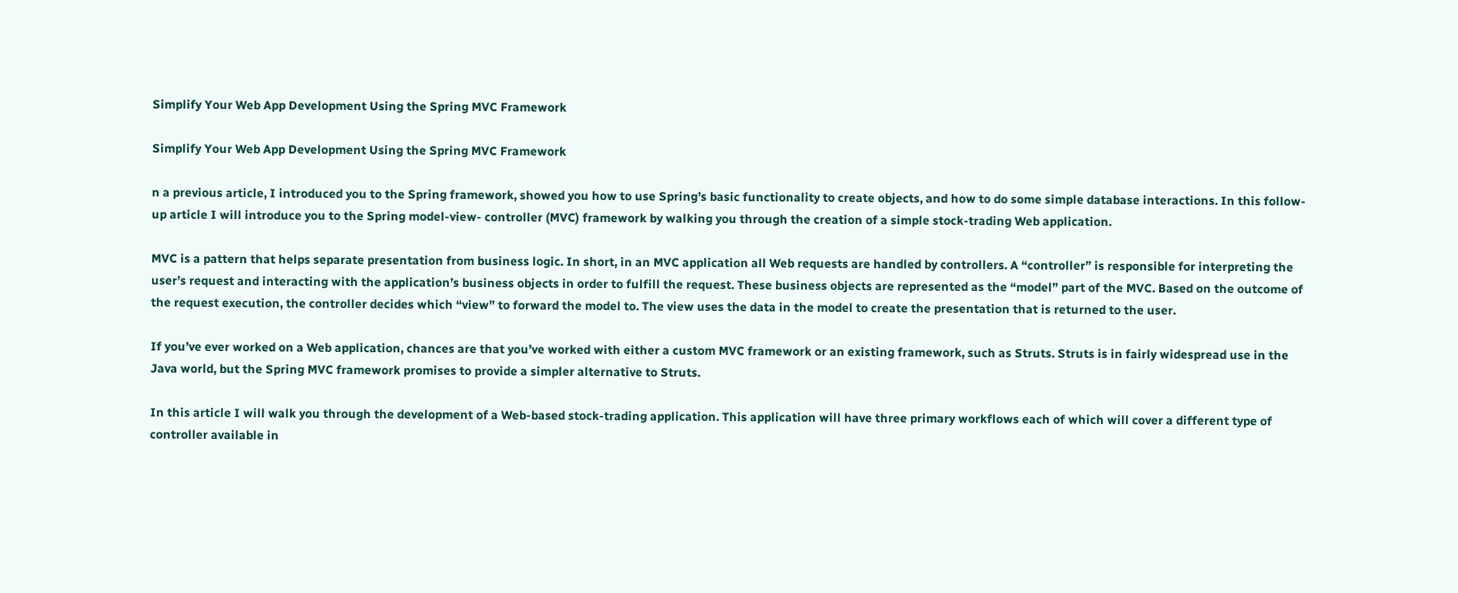Simplify Your Web App Development Using the Spring MVC Framework

Simplify Your Web App Development Using the Spring MVC Framework

n a previous article, I introduced you to the Spring framework, showed you how to use Spring’s basic functionality to create objects, and how to do some simple database interactions. In this follow-up article I will introduce you to the Spring model-view- controller (MVC) framework by walking you through the creation of a simple stock-trading Web application.

MVC is a pattern that helps separate presentation from business logic. In short, in an MVC application all Web requests are handled by controllers. A “controller” is responsible for interpreting the user’s request and interacting with the application’s business objects in order to fulfill the request. These business objects are represented as the “model” part of the MVC. Based on the outcome of the request execution, the controller decides which “view” to forward the model to. The view uses the data in the model to create the presentation that is returned to the user.

If you’ve ever worked on a Web application, chances are that you’ve worked with either a custom MVC framework or an existing framework, such as Struts. Struts is in fairly widespread use in the Java world, but the Spring MVC framework promises to provide a simpler alternative to Struts.

In this article I will walk you through the development of a Web-based stock-trading application. This application will have three primary workflows each of which will cover a different type of controller available in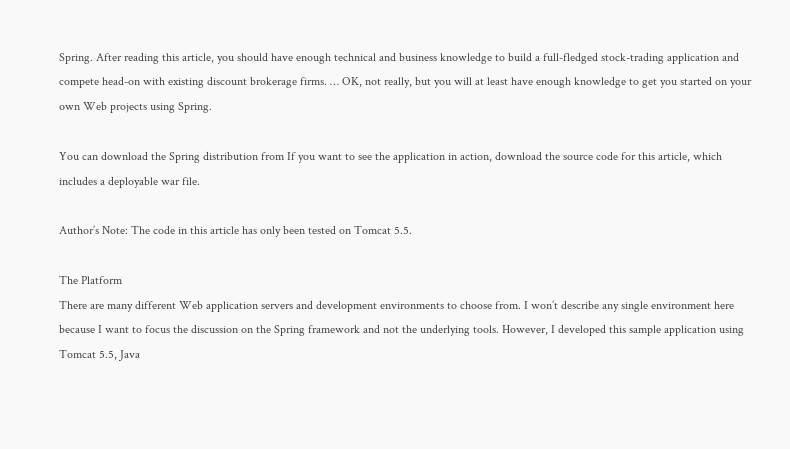Spring. After reading this article, you should have enough technical and business knowledge to build a full-fledged stock-trading application and compete head-on with existing discount brokerage firms. … OK, not really, but you will at least have enough knowledge to get you started on your own Web projects using Spring.

You can download the Spring distribution from If you want to see the application in action, download the source code for this article, which includes a deployable war file.

Author’s Note: The code in this article has only been tested on Tomcat 5.5.

The Platform
There are many different Web application servers and development environments to choose from. I won’t describe any single environment here because I want to focus the discussion on the Spring framework and not the underlying tools. However, I developed this sample application using Tomcat 5.5, Java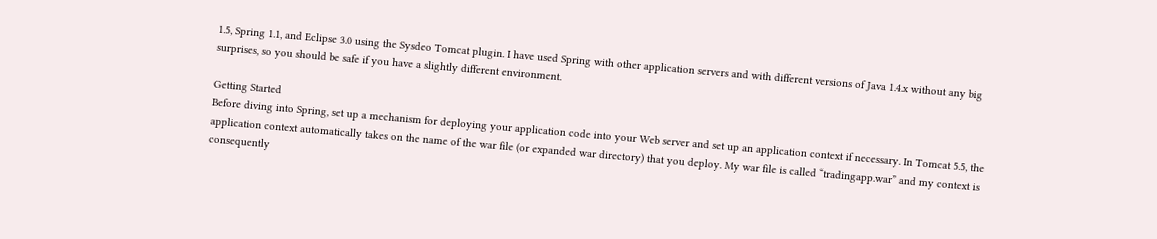1.5, Spring 1.1, and Eclipse 3.0 using the Sysdeo Tomcat plugin. I have used Spring with other application servers and with different versions of Java 1.4.x without any big surprises, so you should be safe if you have a slightly different environment.

Getting Started
Before diving into Spring, set up a mechanism for deploying your application code into your Web server and set up an application context if necessary. In Tomcat 5.5, the application context automatically takes on the name of the war file (or expanded war directory) that you deploy. My war file is called “tradingapp.war” and my context is consequently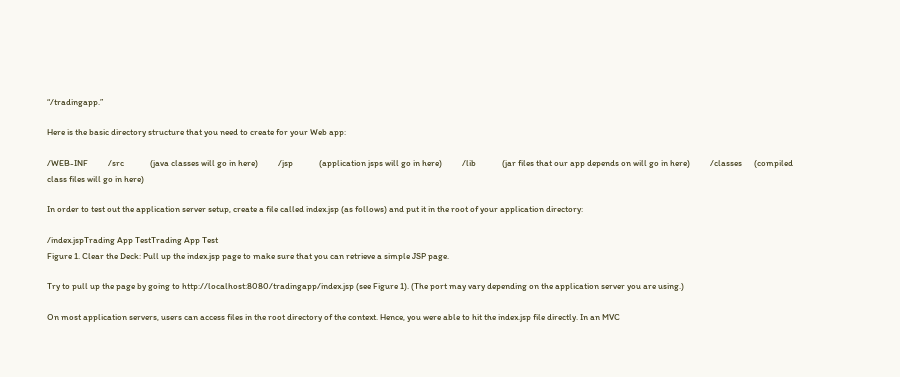“/tradingapp.”

Here is the basic directory structure that you need to create for your Web app:

/WEB-INF          /src             (java classes will go in here)          /jsp             (application jsps will go in here)          /lib             (jar files that our app depends on will go in here)          /classes      (compiled class files will go in here)

In order to test out the application server setup, create a file called index.jsp (as follows) and put it in the root of your application directory:

/index.jspTrading App TestTrading App Test
Figure 1. Clear the Deck: Pull up the index.jsp page to make sure that you can retrieve a simple JSP page.

Try to pull up the page by going to http://localhost:8080/tradingapp/index.jsp (see Figure 1). (The port may vary depending on the application server you are using.)

On most application servers, users can access files in the root directory of the context. Hence, you were able to hit the index.jsp file directly. In an MVC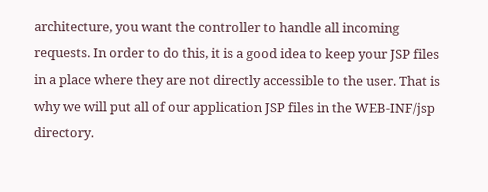architecture, you want the controller to handle all incoming requests. In order to do this, it is a good idea to keep your JSP files in a place where they are not directly accessible to the user. That is why we will put all of our application JSP files in the WEB-INF/jsp directory.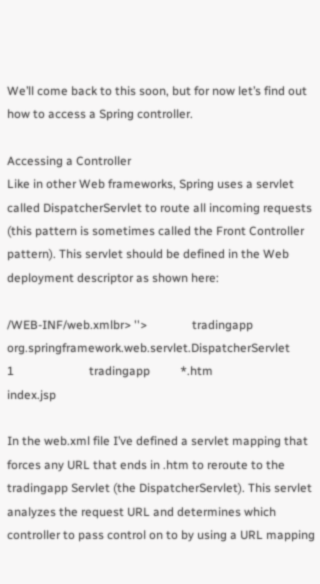We’ll come back to this soon, but for now let’s find out how to access a Spring controller.

Accessing a Controller
Like in other Web frameworks, Spring uses a servlet called DispatcherServlet to route all incoming requests (this pattern is sometimes called the Front Controller pattern). This servlet should be defined in the Web deployment descriptor as shown here:

/WEB-INF/web.xmlbr> ''>               tradingapp                         org.springframework.web.servlet.DispatcherServlet                    1                         tradingapp          *.htm                         index.jsp

In the web.xml file I’ve defined a servlet mapping that forces any URL that ends in .htm to reroute to the tradingapp Servlet (the DispatcherServlet). This servlet analyzes the request URL and determines which controller to pass control on to by using a URL mapping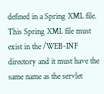defined in a Spring XML file. This Spring XML file must exist in the /WEB-INF directory and it must have the same name as the servlet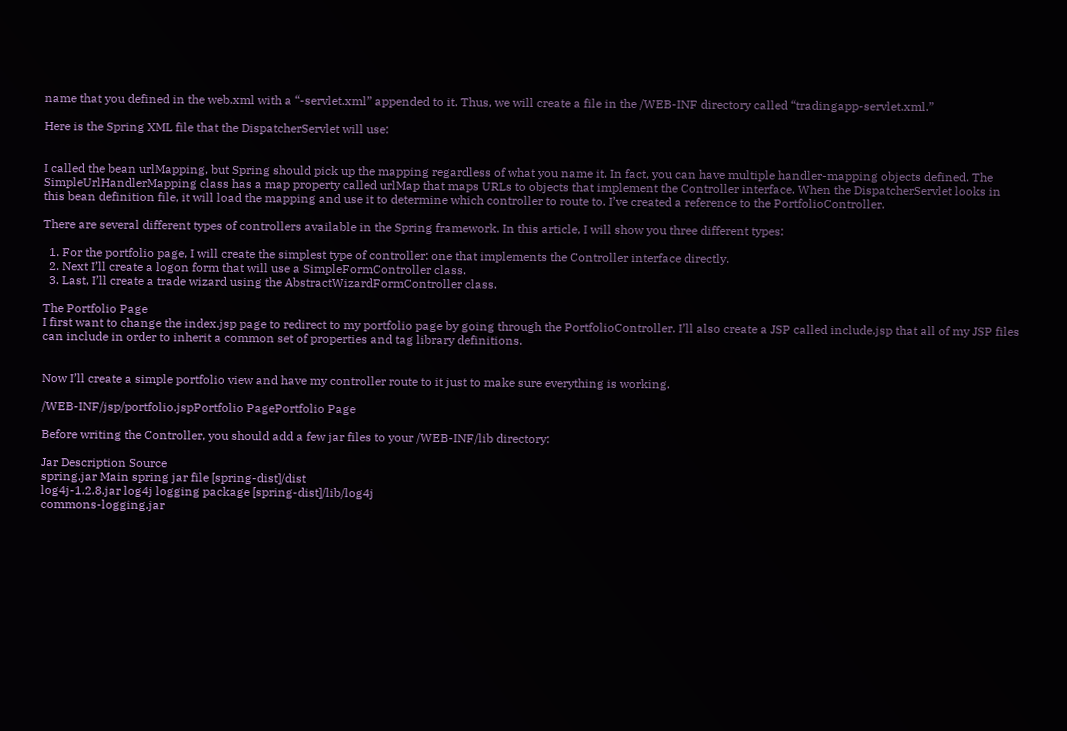name that you defined in the web.xml with a “-servlet.xml” appended to it. Thus, we will create a file in the /WEB-INF directory called “tradingapp-servlet.xml.”

Here is the Spring XML file that the DispatcherServlet will use:


I called the bean urlMapping, but Spring should pick up the mapping regardless of what you name it. In fact, you can have multiple handler-mapping objects defined. The SimpleUrlHandlerMapping class has a map property called urlMap that maps URLs to objects that implement the Controller interface. When the DispatcherServlet looks in this bean definition file, it will load the mapping and use it to determine which controller to route to. I’ve created a reference to the PortfolioController.

There are several different types of controllers available in the Spring framework. In this article, I will show you three different types:

  1. For the portfolio page, I will create the simplest type of controller: one that implements the Controller interface directly.
  2. Next I’ll create a logon form that will use a SimpleFormController class.
  3. Last, I’ll create a trade wizard using the AbstractWizardFormController class.

The Portfolio Page
I first want to change the index.jsp page to redirect to my portfolio page by going through the PortfolioController. I’ll also create a JSP called include.jsp that all of my JSP files can include in order to inherit a common set of properties and tag library definitions.


Now I’ll create a simple portfolio view and have my controller route to it just to make sure everything is working.

/WEB-INF/jsp/portfolio.jspPortfolio PagePortfolio Page

Before writing the Controller, you should add a few jar files to your /WEB-INF/lib directory:

Jar Description Source
spring.jar Main spring jar file [spring-dist]/dist
log4j-1.2.8.jar log4j logging package [spring-dist]/lib/log4j
commons-logging.jar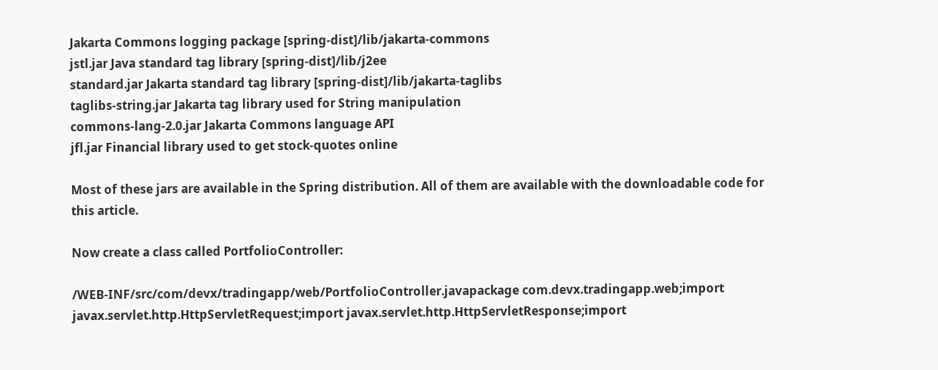Jakarta Commons logging package [spring-dist]/lib/jakarta-commons
jstl.jar Java standard tag library [spring-dist]/lib/j2ee
standard.jar Jakarta standard tag library [spring-dist]/lib/jakarta-taglibs
taglibs-string.jar Jakarta tag library used for String manipulation
commons-lang-2.0.jar Jakarta Commons language API
jfl.jar Financial library used to get stock-quotes online

Most of these jars are available in the Spring distribution. All of them are available with the downloadable code for this article.

Now create a class called PortfolioController:

/WEB-INF/src/com/devx/tradingapp/web/PortfolioController.javapackage com.devx.tradingapp.web;import javax.servlet.http.HttpServletRequest;import javax.servlet.http.HttpServletResponse;import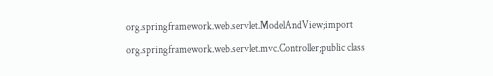org.springframework.web.servlet.ModelAndView;import org.springframework.web.servlet.mvc.Controller;public class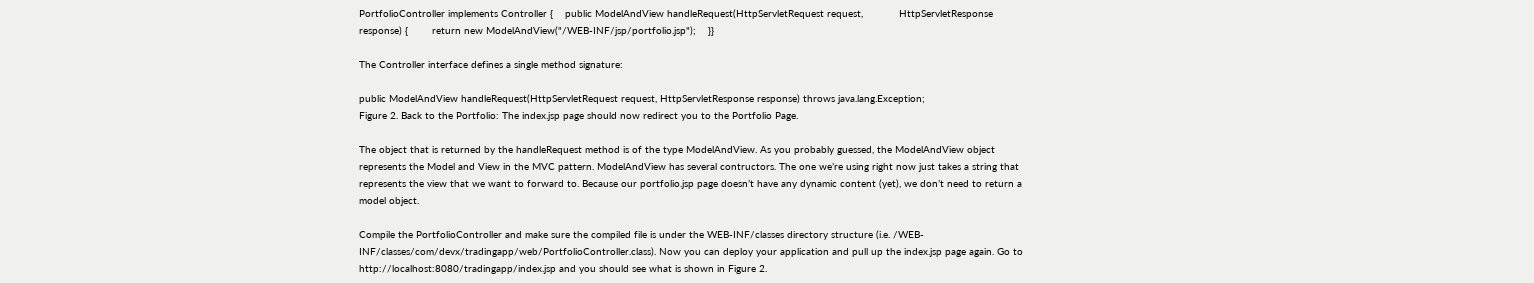PortfolioController implements Controller {    public ModelAndView handleRequest(HttpServletRequest request,            HttpServletResponse response) {        return new ModelAndView("/WEB-INF/jsp/portfolio.jsp");    }}

The Controller interface defines a single method signature:

public ModelAndView handleRequest(HttpServletRequest request, HttpServletResponse response) throws java.lang.Exception;
Figure 2. Back to the Portfolio: The index.jsp page should now redirect you to the Portfolio Page.

The object that is returned by the handleRequest method is of the type ModelAndView. As you probably guessed, the ModelAndView object represents the Model and View in the MVC pattern. ModelAndView has several contructors. The one we’re using right now just takes a string that represents the view that we want to forward to. Because our portfolio.jsp page doesn’t have any dynamic content (yet), we don’t need to return a model object.

Compile the PortfolioController and make sure the compiled file is under the WEB-INF/classes directory structure (i.e. /WEB-INF/classes/com/devx/tradingapp/web/PortfolioController.class). Now you can deploy your application and pull up the index.jsp page again. Go to http://localhost:8080/tradingapp/index.jsp and you should see what is shown in Figure 2.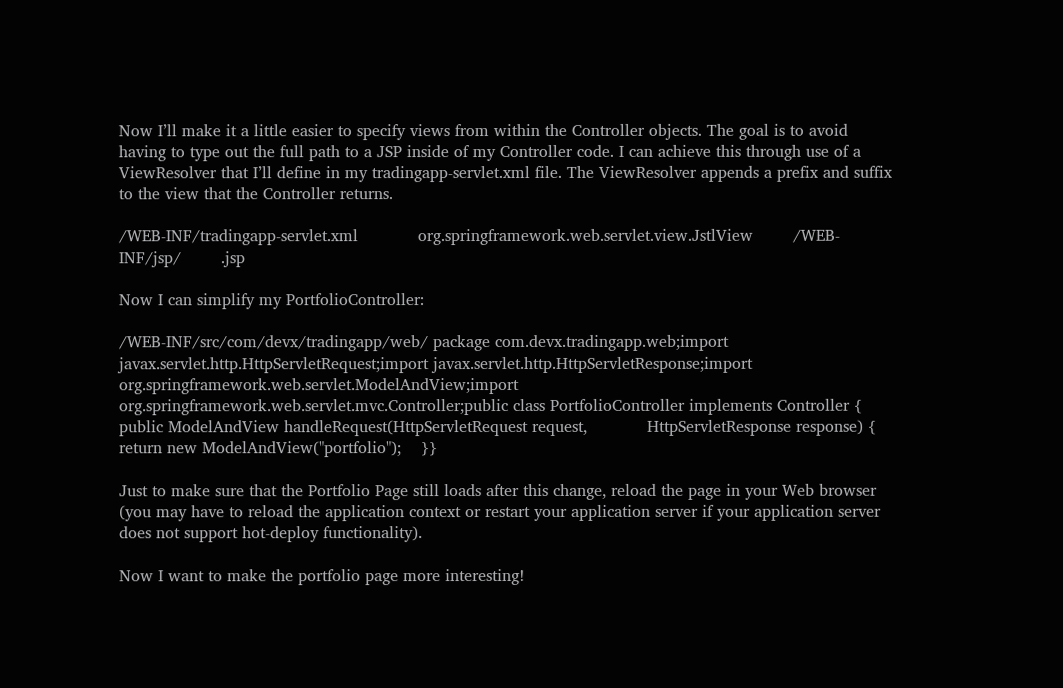Now I’ll make it a little easier to specify views from within the Controller objects. The goal is to avoid having to type out the full path to a JSP inside of my Controller code. I can achieve this through use of a ViewResolver that I’ll define in my tradingapp-servlet.xml file. The ViewResolver appends a prefix and suffix to the view that the Controller returns.

/WEB-INF/tradingapp-servlet.xml            org.springframework.web.servlet.view.JstlView        /WEB-INF/jsp/        .jsp

Now I can simplify my PortfolioController:

/WEB-INF/src/com/devx/tradingapp/web/ package com.devx.tradingapp.web;import javax.servlet.http.HttpServletRequest;import javax.servlet.http.HttpServletResponse;import org.springframework.web.servlet.ModelAndView;import org.springframework.web.servlet.mvc.Controller;public class PortfolioController implements Controller {    public ModelAndView handleRequest(HttpServletRequest request,            HttpServletResponse response) {        return new ModelAndView("portfolio");    }}

Just to make sure that the Portfolio Page still loads after this change, reload the page in your Web browser (you may have to reload the application context or restart your application server if your application server does not support hot-deploy functionality).

Now I want to make the portfolio page more interesting!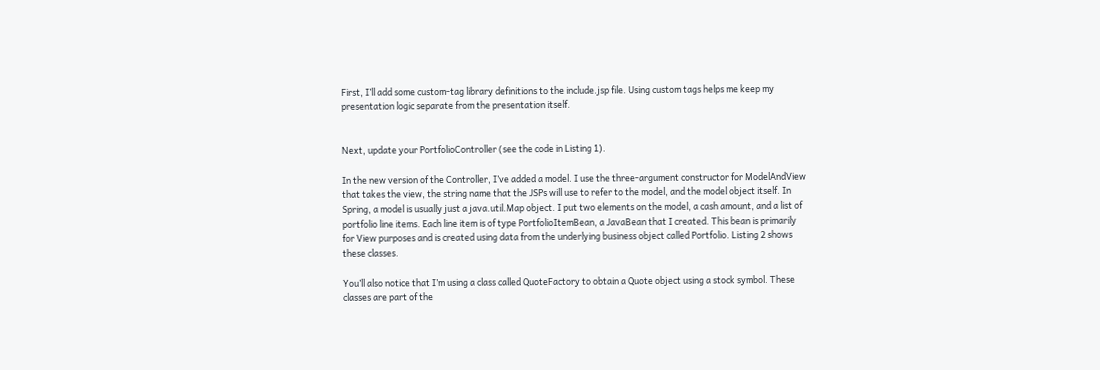First, I’ll add some custom-tag library definitions to the include.jsp file. Using custom tags helps me keep my presentation logic separate from the presentation itself.


Next, update your PortfolioController (see the code in Listing 1).

In the new version of the Controller, I’ve added a model. I use the three-argument constructor for ModelAndView that takes the view, the string name that the JSPs will use to refer to the model, and the model object itself. In Spring, a model is usually just a java.util.Map object. I put two elements on the model, a cash amount, and a list of portfolio line items. Each line item is of type PortfolioItemBean, a JavaBean that I created. This bean is primarily for View purposes and is created using data from the underlying business object called Portfolio. Listing 2 shows these classes.

You’ll also notice that I’m using a class called QuoteFactory to obtain a Quote object using a stock symbol. These classes are part of the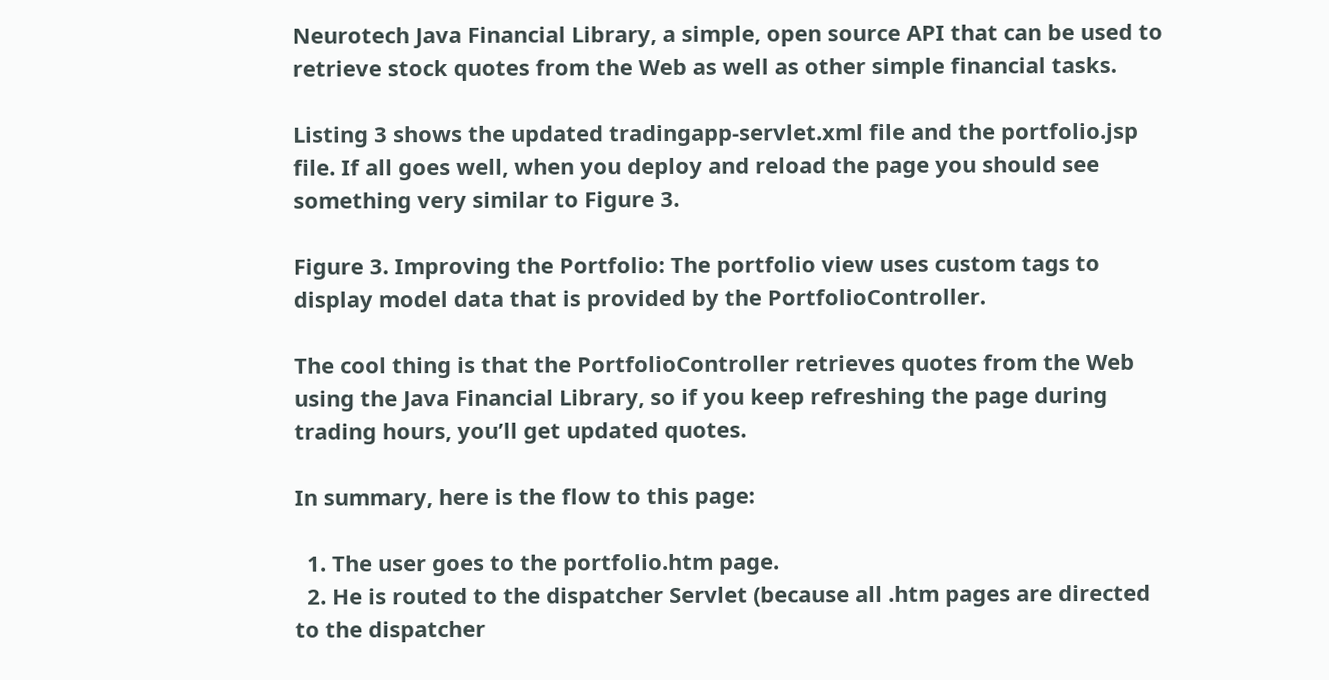Neurotech Java Financial Library, a simple, open source API that can be used to retrieve stock quotes from the Web as well as other simple financial tasks.

Listing 3 shows the updated tradingapp-servlet.xml file and the portfolio.jsp file. If all goes well, when you deploy and reload the page you should see something very similar to Figure 3.

Figure 3. Improving the Portfolio: The portfolio view uses custom tags to display model data that is provided by the PortfolioController.

The cool thing is that the PortfolioController retrieves quotes from the Web using the Java Financial Library, so if you keep refreshing the page during trading hours, you’ll get updated quotes.

In summary, here is the flow to this page:

  1. The user goes to the portfolio.htm page.
  2. He is routed to the dispatcher Servlet (because all .htm pages are directed to the dispatcher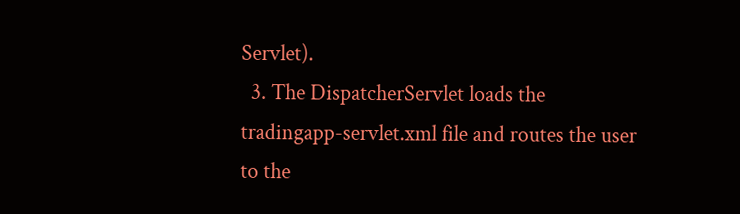Servlet).
  3. The DispatcherServlet loads the tradingapp-servlet.xml file and routes the user to the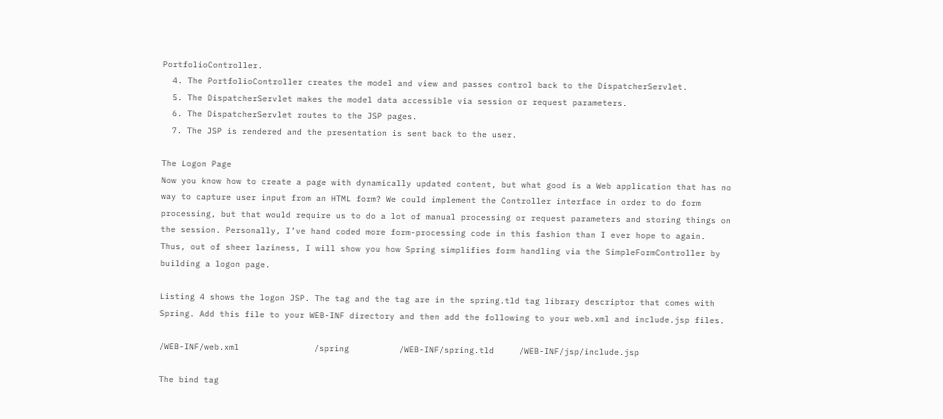PortfolioController.
  4. The PortfolioController creates the model and view and passes control back to the DispatcherServlet.
  5. The DispatcherServlet makes the model data accessible via session or request parameters.
  6. The DispatcherServlet routes to the JSP pages.
  7. The JSP is rendered and the presentation is sent back to the user.

The Logon Page
Now you know how to create a page with dynamically updated content, but what good is a Web application that has no way to capture user input from an HTML form? We could implement the Controller interface in order to do form processing, but that would require us to do a lot of manual processing or request parameters and storing things on the session. Personally, I’ve hand coded more form-processing code in this fashion than I ever hope to again. Thus, out of sheer laziness, I will show you how Spring simplifies form handling via the SimpleFormController by building a logon page.

Listing 4 shows the logon JSP. The tag and the tag are in the spring.tld tag library descriptor that comes with Spring. Add this file to your WEB-INF directory and then add the following to your web.xml and include.jsp files.

/WEB-INF/web.xml               /spring          /WEB-INF/spring.tld     /WEB-INF/jsp/include.jsp

The bind tag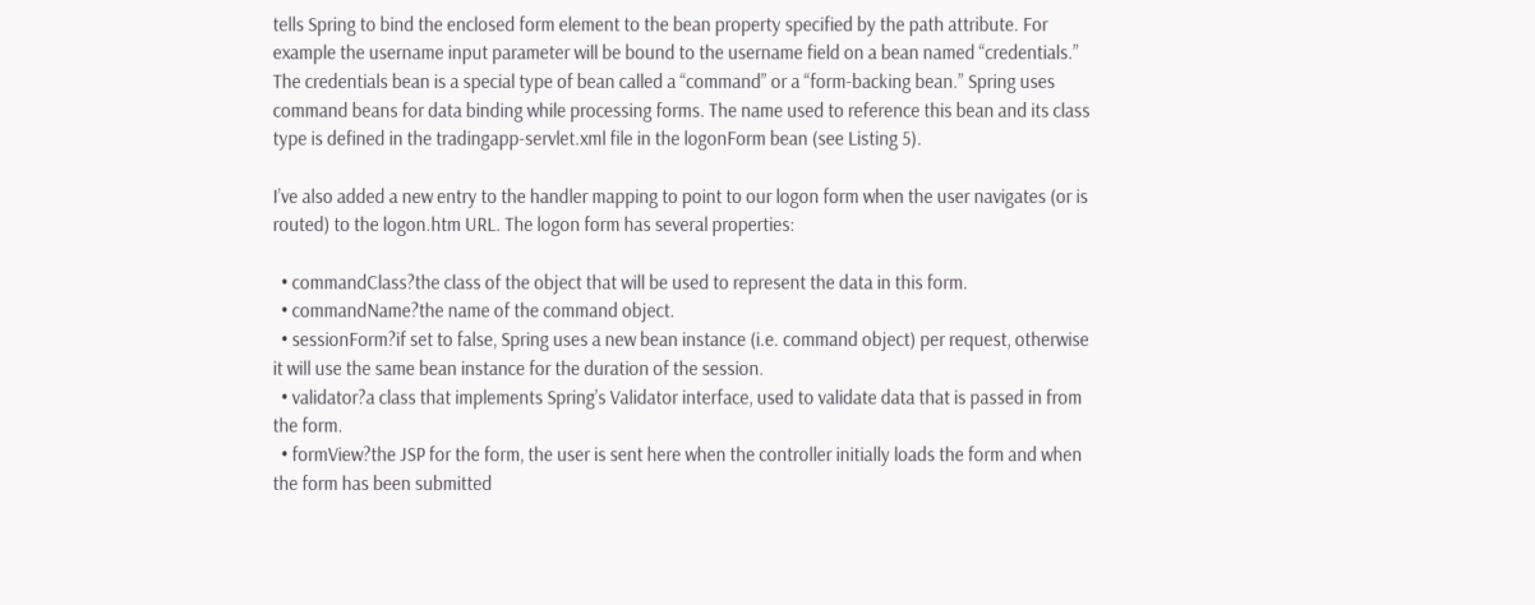tells Spring to bind the enclosed form element to the bean property specified by the path attribute. For example the username input parameter will be bound to the username field on a bean named “credentials.” The credentials bean is a special type of bean called a “command” or a “form-backing bean.” Spring uses command beans for data binding while processing forms. The name used to reference this bean and its class type is defined in the tradingapp-servlet.xml file in the logonForm bean (see Listing 5).

I’ve also added a new entry to the handler mapping to point to our logon form when the user navigates (or is routed) to the logon.htm URL. The logon form has several properties:

  • commandClass?the class of the object that will be used to represent the data in this form.
  • commandName?the name of the command object.
  • sessionForm?if set to false, Spring uses a new bean instance (i.e. command object) per request, otherwise it will use the same bean instance for the duration of the session.
  • validator?a class that implements Spring’s Validator interface, used to validate data that is passed in from the form.
  • formView?the JSP for the form, the user is sent here when the controller initially loads the form and when the form has been submitted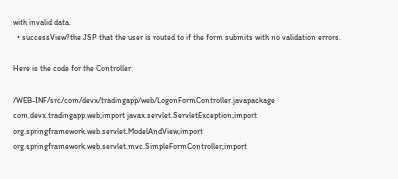with invalid data.
  • successView?the JSP that the user is routed to if the form submits with no validation errors.

Here is the code for the Controller:

/WEB-INF/src/com/devx/tradingapp/web/LogonFormController.javapackage com.devx.tradingapp.web;import javax.servlet.ServletException;import org.springframework.web.servlet.ModelAndView;import org.springframework.web.servlet.mvc.SimpleFormController;import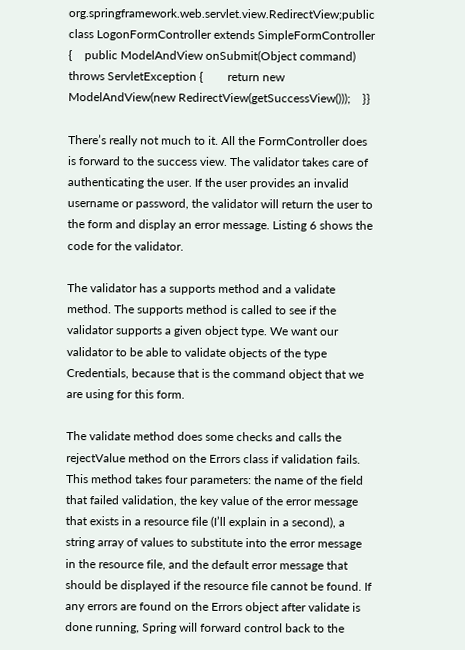org.springframework.web.servlet.view.RedirectView;public class LogonFormController extends SimpleFormController {    public ModelAndView onSubmit(Object command) throws ServletException {        return new ModelAndView(new RedirectView(getSuccessView()));    }}

There’s really not much to it. All the FormController does is forward to the success view. The validator takes care of authenticating the user. If the user provides an invalid username or password, the validator will return the user to the form and display an error message. Listing 6 shows the code for the validator.

The validator has a supports method and a validate method. The supports method is called to see if the validator supports a given object type. We want our validator to be able to validate objects of the type Credentials, because that is the command object that we are using for this form.

The validate method does some checks and calls the rejectValue method on the Errors class if validation fails. This method takes four parameters: the name of the field that failed validation, the key value of the error message that exists in a resource file (I’ll explain in a second), a string array of values to substitute into the error message in the resource file, and the default error message that should be displayed if the resource file cannot be found. If any errors are found on the Errors object after validate is done running, Spring will forward control back to the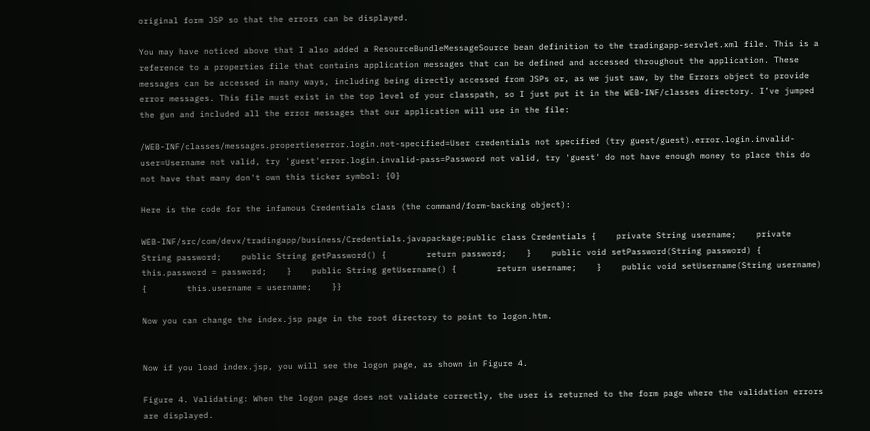original form JSP so that the errors can be displayed.

You may have noticed above that I also added a ResourceBundleMessageSource bean definition to the tradingapp-servlet.xml file. This is a reference to a properties file that contains application messages that can be defined and accessed throughout the application. These messages can be accessed in many ways, including being directly accessed from JSPs or, as we just saw, by the Errors object to provide error messages. This file must exist in the top level of your classpath, so I just put it in the WEB-INF/classes directory. I’ve jumped the gun and included all the error messages that our application will use in the file:

/WEB-INF/classes/messages.propertieserror.login.not-specified=User credentials not specified (try guest/guest).error.login.invalid-user=Username not valid, try 'guest'error.login.invalid-pass=Password not valid, try 'guest' do not have enough money to place this do not have that many don't own this ticker symbol: {0}

Here is the code for the infamous Credentials class (the command/form-backing object):

WEB-INF/src/com/devx/tradingapp/business/Credentials.javapackage;public class Credentials {    private String username;    private String password;    public String getPassword() {        return password;    }    public void setPassword(String password) {        this.password = password;    }    public String getUsername() {        return username;    }    public void setUsername(String username) {        this.username = username;    }}

Now you can change the index.jsp page in the root directory to point to logon.htm.


Now if you load index.jsp, you will see the logon page, as shown in Figure 4.

Figure 4. Validating: When the logon page does not validate correctly, the user is returned to the form page where the validation errors are displayed.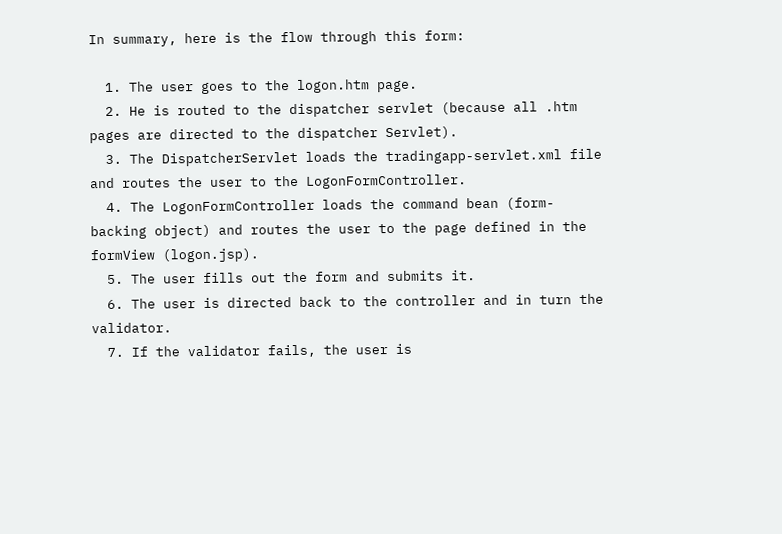In summary, here is the flow through this form:

  1. The user goes to the logon.htm page.
  2. He is routed to the dispatcher servlet (because all .htm pages are directed to the dispatcher Servlet).
  3. The DispatcherServlet loads the tradingapp-servlet.xml file and routes the user to the LogonFormController.
  4. The LogonFormController loads the command bean (form-backing object) and routes the user to the page defined in the formView (logon.jsp).
  5. The user fills out the form and submits it.
  6. The user is directed back to the controller and in turn the validator.
  7. If the validator fails, the user is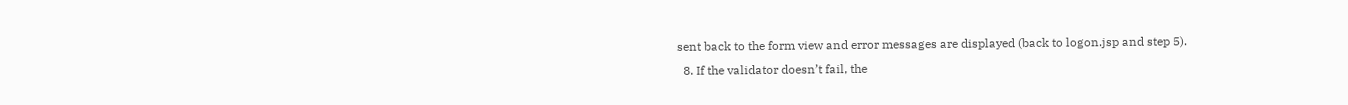sent back to the form view and error messages are displayed (back to logon.jsp and step 5).
  8. If the validator doesn’t fail, the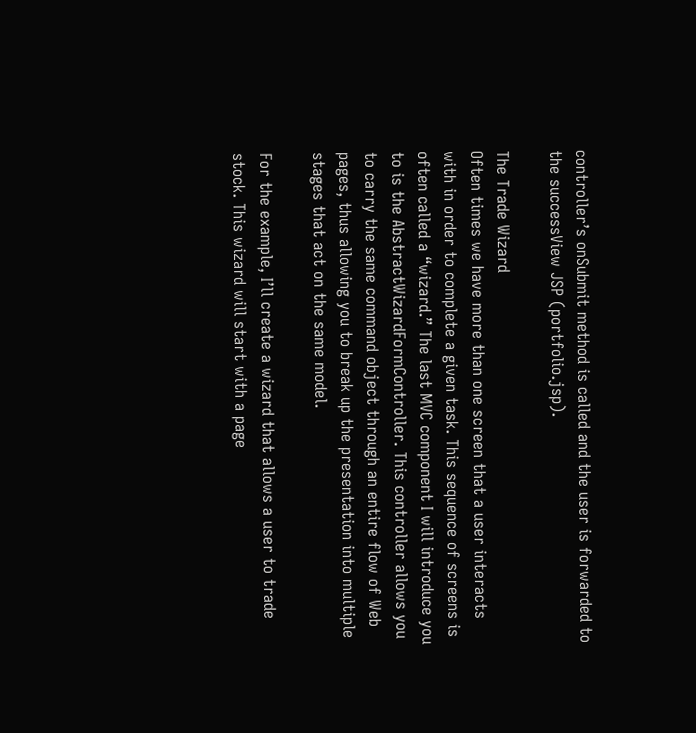controller’s onSubmit method is called and the user is forwarded to the successView JSP (portfolio.jsp).

The Trade Wizard
Often times we have more than one screen that a user interacts with in order to complete a given task. This sequence of screens is often called a “wizard.” The last MVC component I will introduce you to is the AbstractWizardFormController. This controller allows you to carry the same command object through an entire flow of Web pages, thus allowing you to break up the presentation into multiple stages that act on the same model.

For the example, I’ll create a wizard that allows a user to trade stock. This wizard will start with a page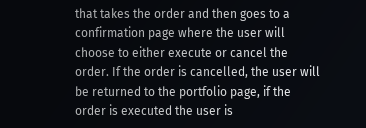that takes the order and then goes to a confirmation page where the user will choose to either execute or cancel the order. If the order is cancelled, the user will be returned to the portfolio page, if the order is executed the user is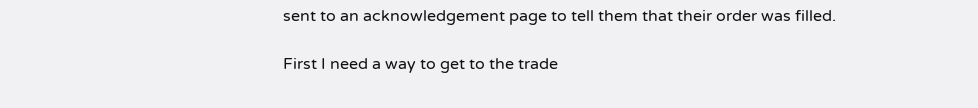sent to an acknowledgement page to tell them that their order was filled.

First I need a way to get to the trade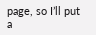page, so I’ll put a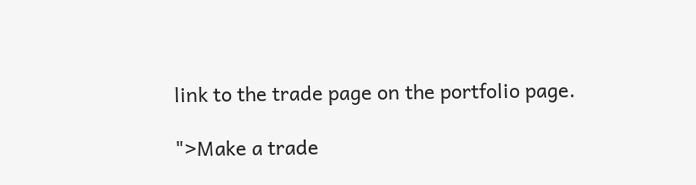link to the trade page on the portfolio page.

">Make a trade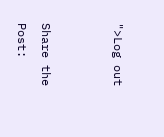">Log out


Share the Post: